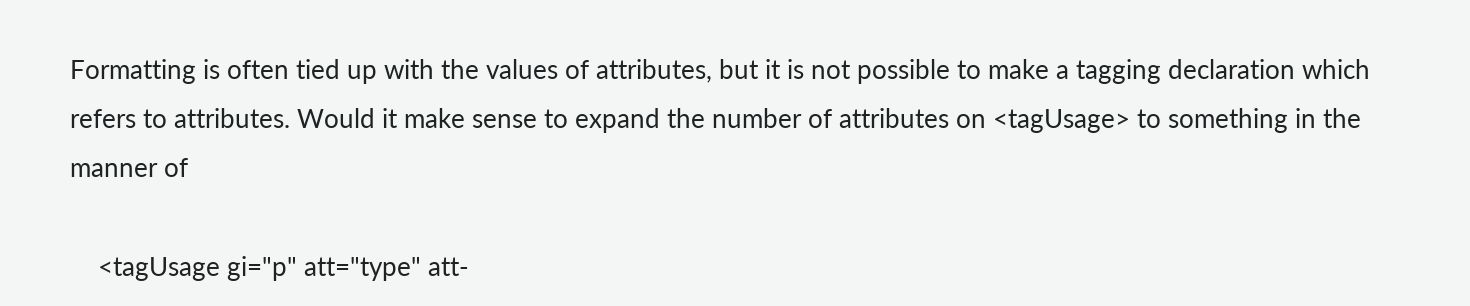Formatting is often tied up with the values of attributes, but it is not possible to make a tagging declaration which refers to attributes. Would it make sense to expand the number of attributes on <tagUsage> to something in the manner of

    <tagUsage gi="p" att="type" att-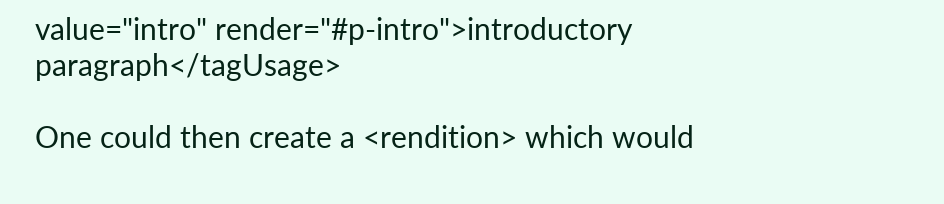value="intro" render="#p-intro">introductory paragraph</tagUsage>

One could then create a <rendition> which would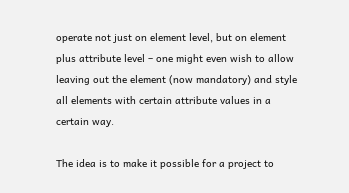operate not just on element level, but on element plus attribute level – one might even wish to allow leaving out the element (now mandatory) and style all elements with certain attribute values in a certain way.

The idea is to make it possible for a project to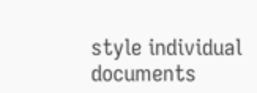style individual documents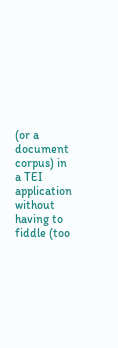(or a document corpus) in a TEI application without having to fiddle (too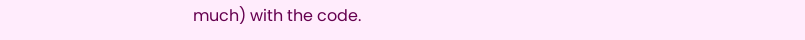much) with the code.